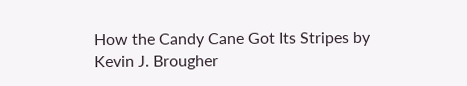How the Candy Cane Got Its Stripes by Kevin J. Brougher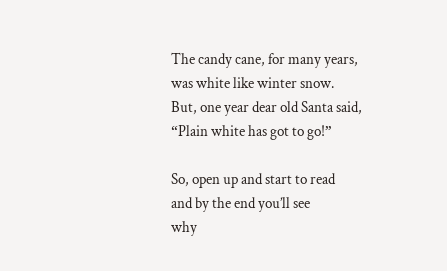The candy cane, for many years,
was white like winter snow.
But, one year dear old Santa said,
“Plain white has got to go!”

So, open up and start to read
and by the end you’ll see
why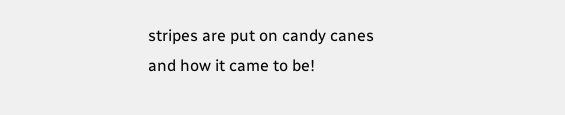stripes are put on candy canes
and how it came to be!